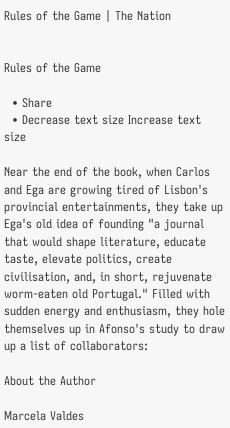Rules of the Game | The Nation


Rules of the Game

  • Share
  • Decrease text size Increase text size

Near the end of the book, when Carlos and Ega are growing tired of Lisbon's provincial entertainments, they take up Ega's old idea of founding "a journal that would shape literature, educate taste, elevate politics, create civilisation, and, in short, rejuvenate worm-eaten old Portugal." Filled with sudden energy and enthusiasm, they hole themselves up in Afonso's study to draw up a list of collaborators:

About the Author

Marcela Valdes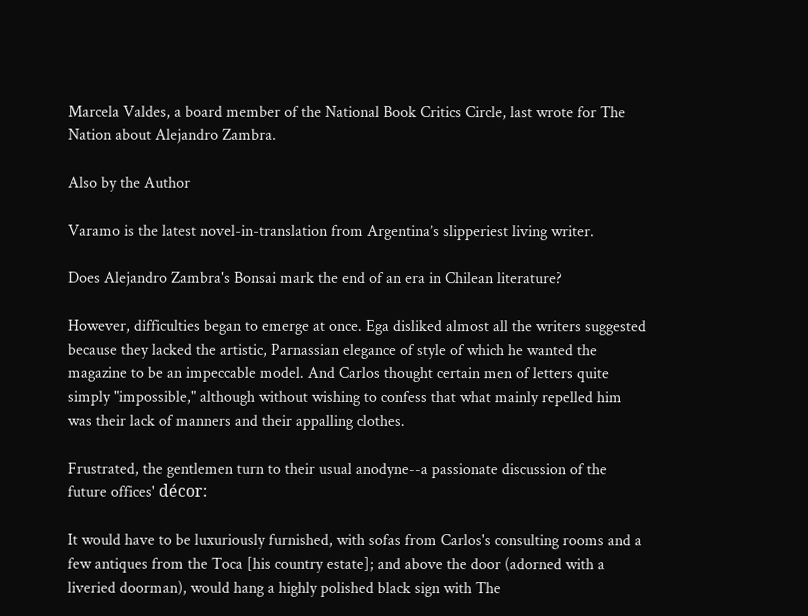Marcela Valdes, a board member of the National Book Critics Circle, last wrote for The Nation about Alejandro Zambra.

Also by the Author

Varamo is the latest novel-in-translation from Argentina’s slipperiest living writer.

Does Alejandro Zambra's Bonsai mark the end of an era in Chilean literature?

However, difficulties began to emerge at once. Ega disliked almost all the writers suggested because they lacked the artistic, Parnassian elegance of style of which he wanted the magazine to be an impeccable model. And Carlos thought certain men of letters quite simply "impossible," although without wishing to confess that what mainly repelled him was their lack of manners and their appalling clothes.

Frustrated, the gentlemen turn to their usual anodyne--a passionate discussion of the future offices' décor:

It would have to be luxuriously furnished, with sofas from Carlos's consulting rooms and a few antiques from the Toca [his country estate]; and above the door (adorned with a liveried doorman), would hang a highly polished black sign with The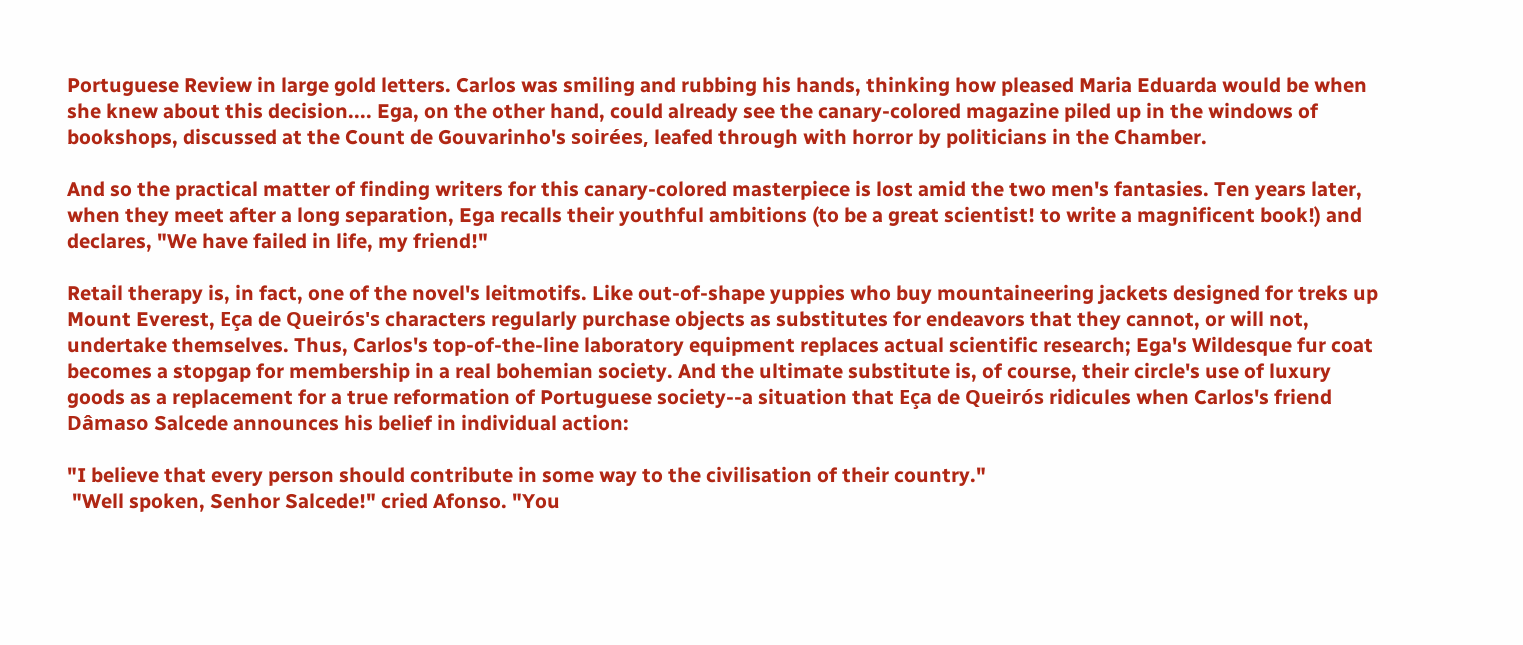Portuguese Review in large gold letters. Carlos was smiling and rubbing his hands, thinking how pleased Maria Eduarda would be when she knew about this decision.... Ega, on the other hand, could already see the canary-colored magazine piled up in the windows of bookshops, discussed at the Count de Gouvarinho's soirées, leafed through with horror by politicians in the Chamber.

And so the practical matter of finding writers for this canary-colored masterpiece is lost amid the two men's fantasies. Ten years later, when they meet after a long separation, Ega recalls their youthful ambitions (to be a great scientist! to write a magnificent book!) and declares, "We have failed in life, my friend!"

Retail therapy is, in fact, one of the novel's leitmotifs. Like out-of-shape yuppies who buy mountaineering jackets designed for treks up Mount Everest, Eça de Queirós's characters regularly purchase objects as substitutes for endeavors that they cannot, or will not, undertake themselves. Thus, Carlos's top-of-the-line laboratory equipment replaces actual scientific research; Ega's Wildesque fur coat becomes a stopgap for membership in a real bohemian society. And the ultimate substitute is, of course, their circle's use of luxury goods as a replacement for a true reformation of Portuguese society--a situation that Eça de Queirós ridicules when Carlos's friend Dâmaso Salcede announces his belief in individual action:

"I believe that every person should contribute in some way to the civilisation of their country."
 "Well spoken, Senhor Salcede!" cried Afonso. "You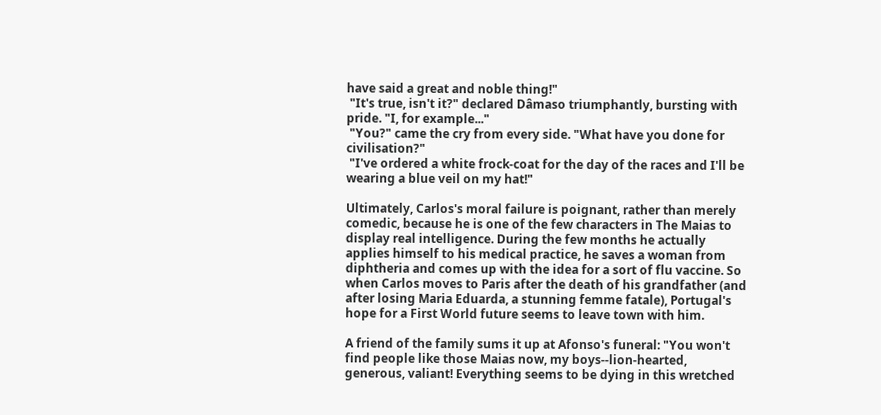have said a great and noble thing!"
 "It's true, isn't it?" declared Dâmaso triumphantly, bursting with pride. "I, for example..."
 "You?" came the cry from every side. "What have you done for civilisation?"
 "I've ordered a white frock-coat for the day of the races and I'll be wearing a blue veil on my hat!"

Ultimately, Carlos's moral failure is poignant, rather than merely comedic, because he is one of the few characters in The Maias to display real intelligence. During the few months he actually applies himself to his medical practice, he saves a woman from diphtheria and comes up with the idea for a sort of flu vaccine. So when Carlos moves to Paris after the death of his grandfather (and after losing Maria Eduarda, a stunning femme fatale), Portugal's hope for a First World future seems to leave town with him.

A friend of the family sums it up at Afonso's funeral: "You won't find people like those Maias now, my boys--lion-hearted, generous, valiant! Everything seems to be dying in this wretched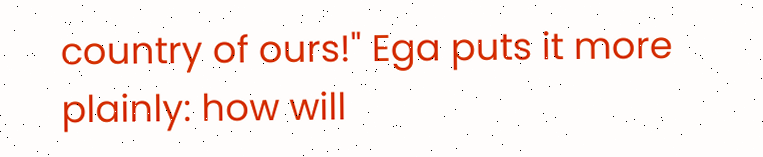country of ours!" Ega puts it more plainly: how will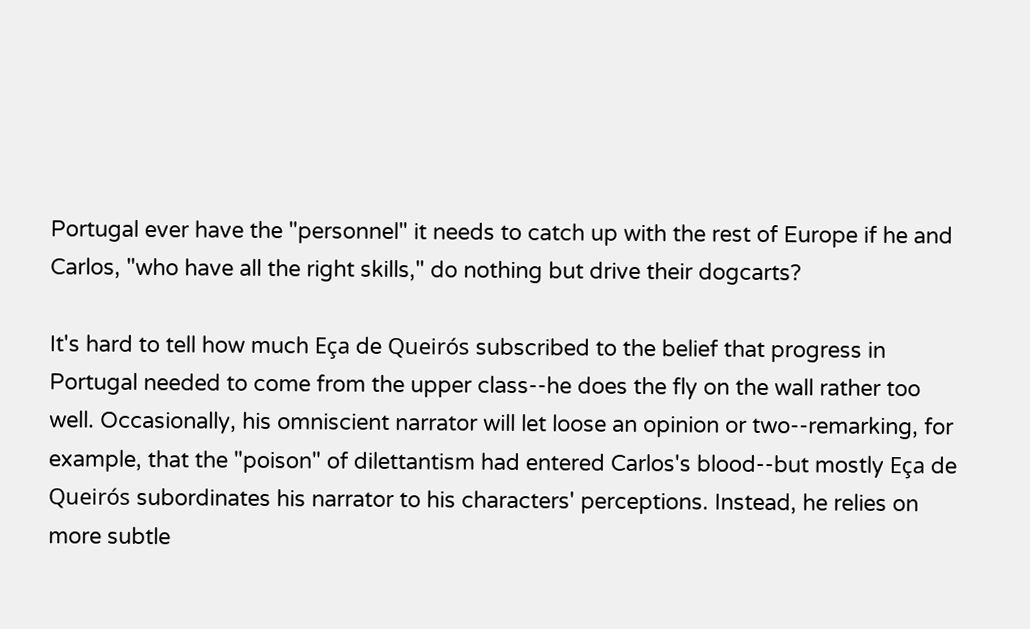Portugal ever have the "personnel" it needs to catch up with the rest of Europe if he and Carlos, "who have all the right skills," do nothing but drive their dogcarts?

It's hard to tell how much Eça de Queirós subscribed to the belief that progress in Portugal needed to come from the upper class--he does the fly on the wall rather too well. Occasionally, his omniscient narrator will let loose an opinion or two--remarking, for example, that the "poison" of dilettantism had entered Carlos's blood--but mostly Eça de Queirós subordinates his narrator to his characters' perceptions. Instead, he relies on more subtle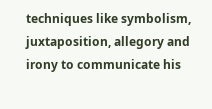techniques like symbolism, juxtaposition, allegory and irony to communicate his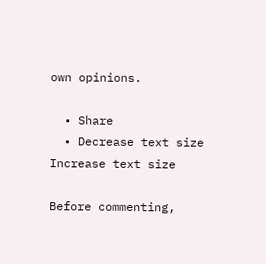own opinions.

  • Share
  • Decrease text size Increase text size

Before commenting,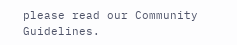please read our Community Guidelines.